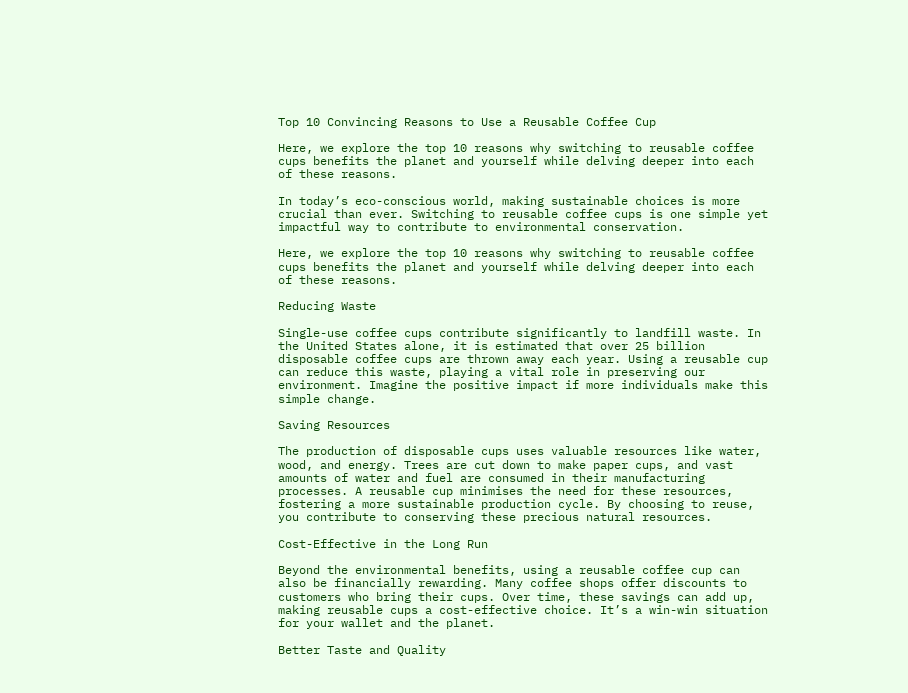Top 10 Convincing Reasons to Use a Reusable Coffee Cup

Here, we explore the top 10 reasons why switching to reusable coffee cups benefits the planet and yourself while delving deeper into each of these reasons.

In today’s eco-conscious world, making sustainable choices is more crucial than ever. Switching to reusable coffee cups is one simple yet impactful way to contribute to environmental conservation.

Here, we explore the top 10 reasons why switching to reusable coffee cups benefits the planet and yourself while delving deeper into each of these reasons.

Reducing Waste

Single-use coffee cups contribute significantly to landfill waste. In the United States alone, it is estimated that over 25 billion disposable coffee cups are thrown away each year. Using a reusable cup can reduce this waste, playing a vital role in preserving our environment. Imagine the positive impact if more individuals make this simple change.

Saving Resources

The production of disposable cups uses valuable resources like water, wood, and energy. Trees are cut down to make paper cups, and vast amounts of water and fuel are consumed in their manufacturing processes. A reusable cup minimises the need for these resources, fostering a more sustainable production cycle. By choosing to reuse, you contribute to conserving these precious natural resources.

Cost-Effective in the Long Run

Beyond the environmental benefits, using a reusable coffee cup can also be financially rewarding. Many coffee shops offer discounts to customers who bring their cups. Over time, these savings can add up, making reusable cups a cost-effective choice. It’s a win-win situation for your wallet and the planet.

Better Taste and Quality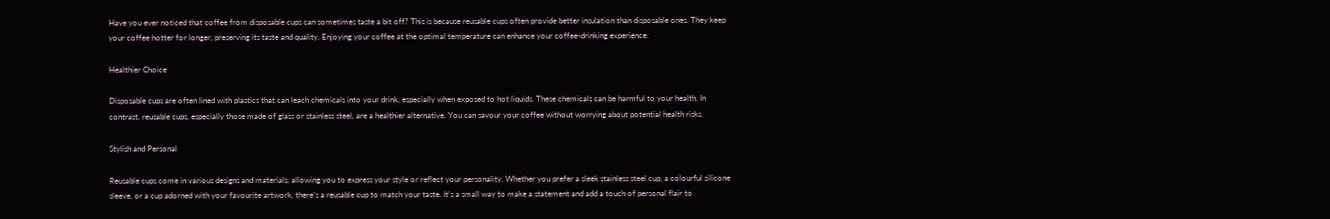Have you ever noticed that coffee from disposable cups can sometimes taste a bit off? This is because reusable cups often provide better insulation than disposable ones. They keep your coffee hotter for longer, preserving its taste and quality. Enjoying your coffee at the optimal temperature can enhance your coffee-drinking experience.

Healthier Choice

Disposable cups are often lined with plastics that can leach chemicals into your drink, especially when exposed to hot liquids. These chemicals can be harmful to your health. In contrast, reusable cups, especially those made of glass or stainless steel, are a healthier alternative. You can savour your coffee without worrying about potential health risks.

Stylish and Personal

Reusable cups come in various designs and materials, allowing you to express your style or reflect your personality. Whether you prefer a sleek stainless steel cup, a colourful silicone sleeve, or a cup adorned with your favourite artwork, there’s a reusable cup to match your taste. It’s a small way to make a statement and add a touch of personal flair to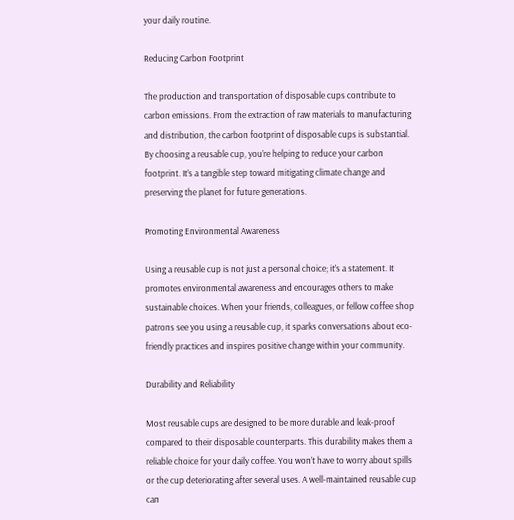your daily routine.

Reducing Carbon Footprint

The production and transportation of disposable cups contribute to carbon emissions. From the extraction of raw materials to manufacturing and distribution, the carbon footprint of disposable cups is substantial. By choosing a reusable cup, you’re helping to reduce your carbon footprint. It’s a tangible step toward mitigating climate change and preserving the planet for future generations.

Promoting Environmental Awareness

Using a reusable cup is not just a personal choice; it’s a statement. It promotes environmental awareness and encourages others to make sustainable choices. When your friends, colleagues, or fellow coffee shop patrons see you using a reusable cup, it sparks conversations about eco-friendly practices and inspires positive change within your community.

Durability and Reliability

Most reusable cups are designed to be more durable and leak-proof compared to their disposable counterparts. This durability makes them a reliable choice for your daily coffee. You won’t have to worry about spills or the cup deteriorating after several uses. A well-maintained reusable cup can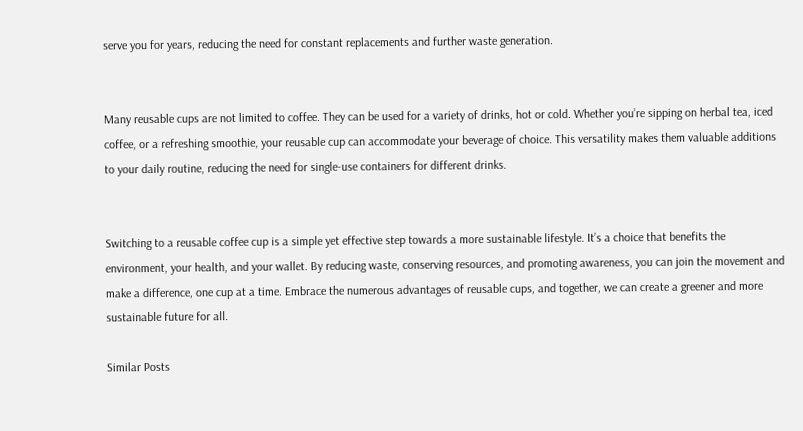serve you for years, reducing the need for constant replacements and further waste generation.


Many reusable cups are not limited to coffee. They can be used for a variety of drinks, hot or cold. Whether you’re sipping on herbal tea, iced coffee, or a refreshing smoothie, your reusable cup can accommodate your beverage of choice. This versatility makes them valuable additions to your daily routine, reducing the need for single-use containers for different drinks.


Switching to a reusable coffee cup is a simple yet effective step towards a more sustainable lifestyle. It’s a choice that benefits the environment, your health, and your wallet. By reducing waste, conserving resources, and promoting awareness, you can join the movement and make a difference, one cup at a time. Embrace the numerous advantages of reusable cups, and together, we can create a greener and more sustainable future for all.

Similar Posts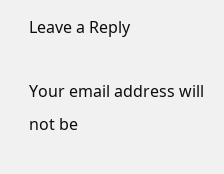Leave a Reply

Your email address will not be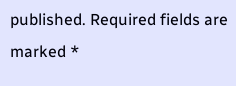published. Required fields are marked *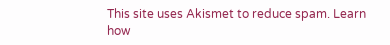This site uses Akismet to reduce spam. Learn how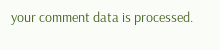your comment data is processed.